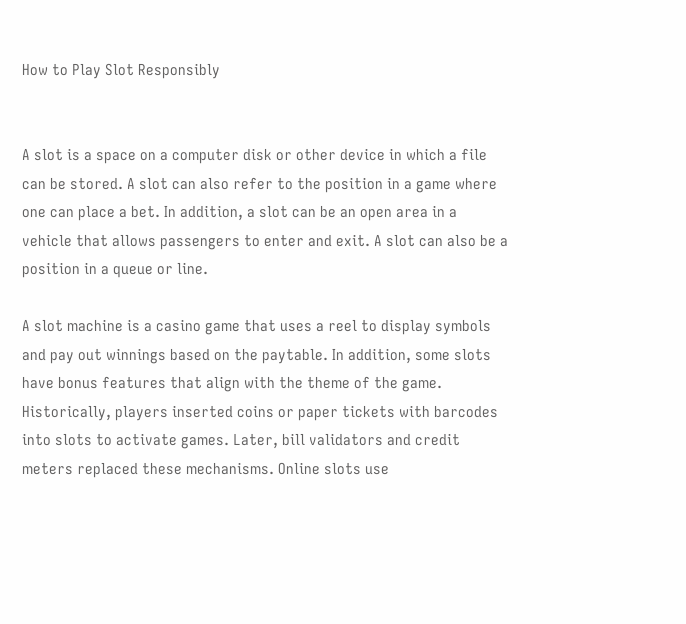How to Play Slot Responsibly


A slot is a space on a computer disk or other device in which a file can be stored. A slot can also refer to the position in a game where one can place a bet. In addition, a slot can be an open area in a vehicle that allows passengers to enter and exit. A slot can also be a position in a queue or line.

A slot machine is a casino game that uses a reel to display symbols and pay out winnings based on the paytable. In addition, some slots have bonus features that align with the theme of the game. Historically, players inserted coins or paper tickets with barcodes into slots to activate games. Later, bill validators and credit meters replaced these mechanisms. Online slots use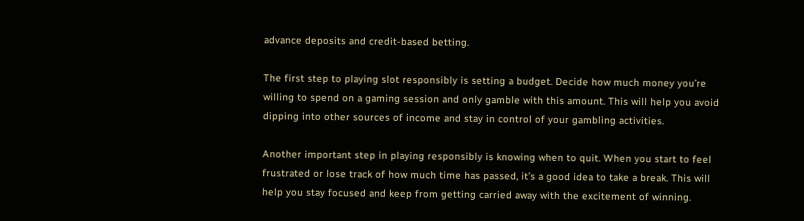advance deposits and credit-based betting.

The first step to playing slot responsibly is setting a budget. Decide how much money you’re willing to spend on a gaming session and only gamble with this amount. This will help you avoid dipping into other sources of income and stay in control of your gambling activities.

Another important step in playing responsibly is knowing when to quit. When you start to feel frustrated or lose track of how much time has passed, it’s a good idea to take a break. This will help you stay focused and keep from getting carried away with the excitement of winning.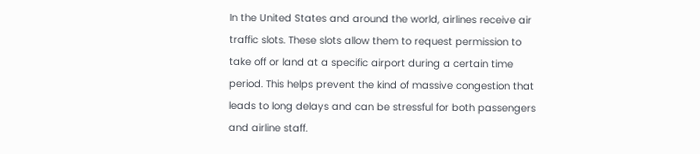In the United States and around the world, airlines receive air traffic slots. These slots allow them to request permission to take off or land at a specific airport during a certain time period. This helps prevent the kind of massive congestion that leads to long delays and can be stressful for both passengers and airline staff.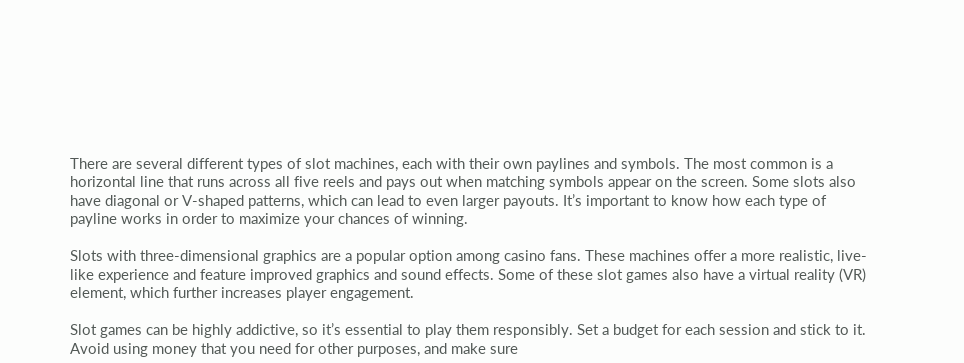There are several different types of slot machines, each with their own paylines and symbols. The most common is a horizontal line that runs across all five reels and pays out when matching symbols appear on the screen. Some slots also have diagonal or V-shaped patterns, which can lead to even larger payouts. It’s important to know how each type of payline works in order to maximize your chances of winning.

Slots with three-dimensional graphics are a popular option among casino fans. These machines offer a more realistic, live-like experience and feature improved graphics and sound effects. Some of these slot games also have a virtual reality (VR) element, which further increases player engagement.

Slot games can be highly addictive, so it’s essential to play them responsibly. Set a budget for each session and stick to it. Avoid using money that you need for other purposes, and make sure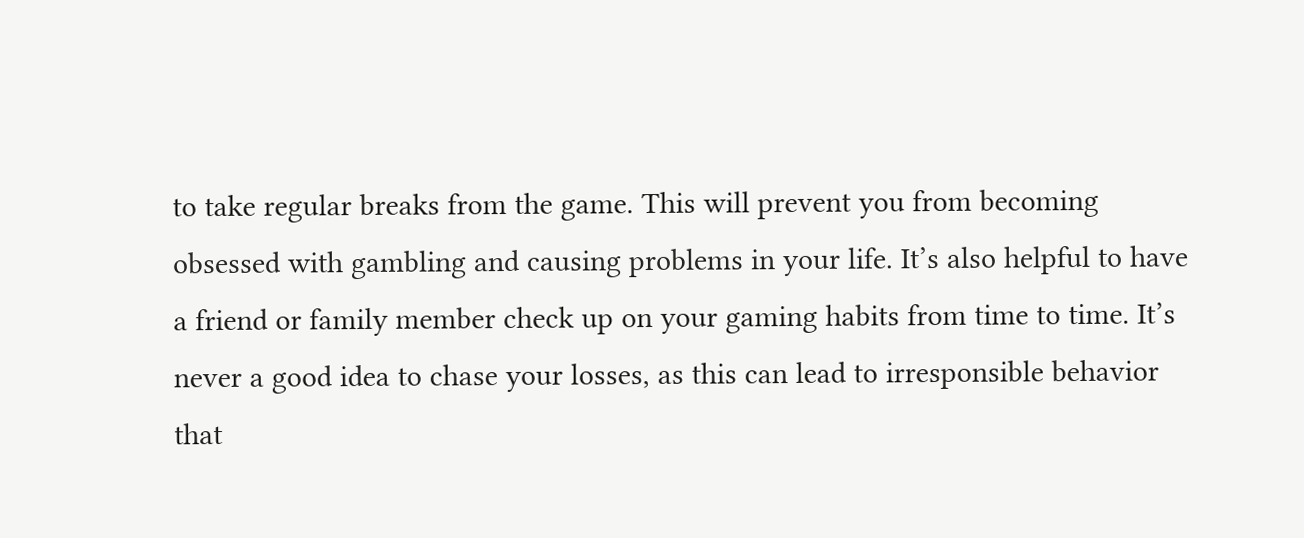to take regular breaks from the game. This will prevent you from becoming obsessed with gambling and causing problems in your life. It’s also helpful to have a friend or family member check up on your gaming habits from time to time. It’s never a good idea to chase your losses, as this can lead to irresponsible behavior that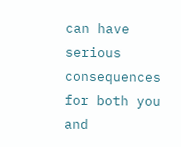can have serious consequences for both you and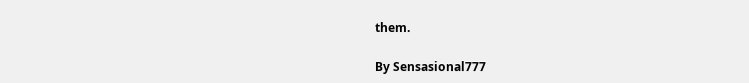them.

By Sensasional777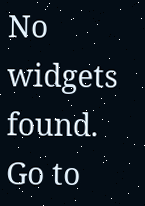No widgets found. Go to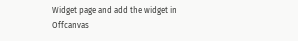Widget page and add the widget in Offcanvas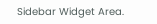Sidebar Widget Area.